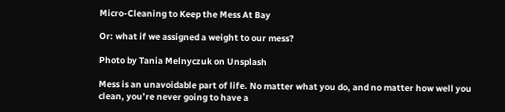Micro-Cleaning to Keep the Mess At Bay

Or: what if we assigned a weight to our mess?

Photo by Tania Melnyczuk on Unsplash

Mess is an unavoidable part of life. No matter what you do, and no matter how well you clean, you’re never going to have a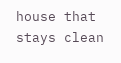house that stays clean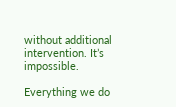without additional intervention. It’s impossible.

Everything we do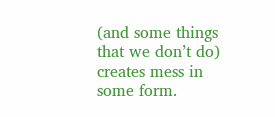(and some things that we don’t do) creates mess in some form.